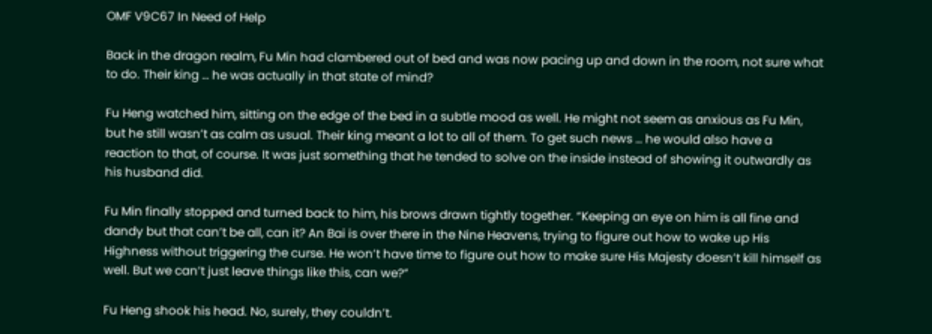OMF V9C67 In Need of Help

Back in the dragon realm, Fu Min had clambered out of bed and was now pacing up and down in the room, not sure what to do. Their king … he was actually in that state of mind?

Fu Heng watched him, sitting on the edge of the bed in a subtle mood as well. He might not seem as anxious as Fu Min, but he still wasn’t as calm as usual. Their king meant a lot to all of them. To get such news … he would also have a reaction to that, of course. It was just something that he tended to solve on the inside instead of showing it outwardly as his husband did.

Fu Min finally stopped and turned back to him, his brows drawn tightly together. “Keeping an eye on him is all fine and dandy but that can’t be all, can it? An Bai is over there in the Nine Heavens, trying to figure out how to wake up His Highness without triggering the curse. He won’t have time to figure out how to make sure His Majesty doesn’t kill himself as well. But we can’t just leave things like this, can we?”

Fu Heng shook his head. No, surely, they couldn’t.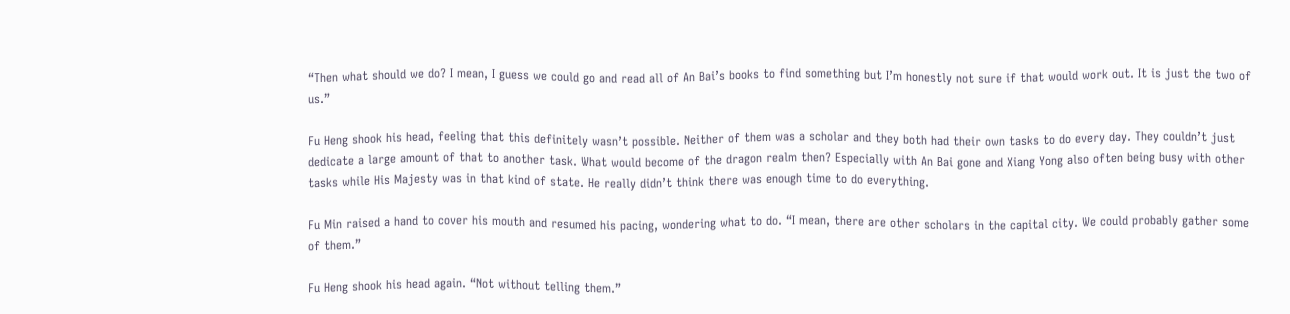“Then what should we do? I mean, I guess we could go and read all of An Bai’s books to find something but I’m honestly not sure if that would work out. It is just the two of us.”

Fu Heng shook his head, feeling that this definitely wasn’t possible. Neither of them was a scholar and they both had their own tasks to do every day. They couldn’t just dedicate a large amount of that to another task. What would become of the dragon realm then? Especially with An Bai gone and Xiang Yong also often being busy with other tasks while His Majesty was in that kind of state. He really didn’t think there was enough time to do everything.

Fu Min raised a hand to cover his mouth and resumed his pacing, wondering what to do. “I mean, there are other scholars in the capital city. We could probably gather some of them.”

Fu Heng shook his head again. “Not without telling them.”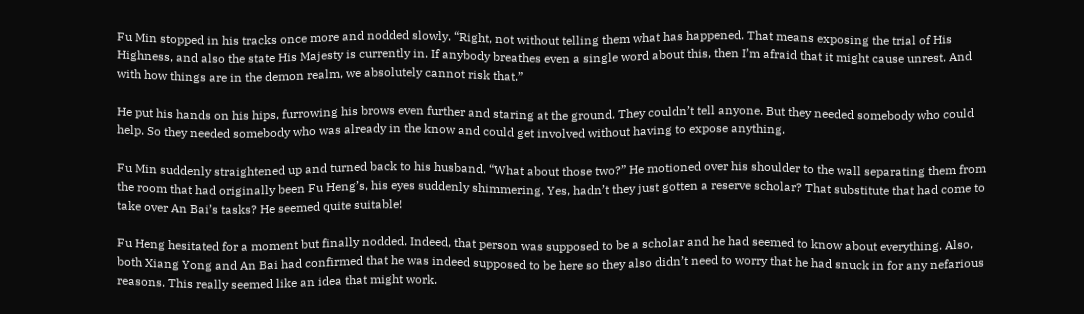Fu Min stopped in his tracks once more and nodded slowly. “Right, not without telling them what has happened. That means exposing the trial of His Highness, and also the state His Majesty is currently in. If anybody breathes even a single word about this, then I’m afraid that it might cause unrest. And with how things are in the demon realm, we absolutely cannot risk that.”

He put his hands on his hips, furrowing his brows even further and staring at the ground. They couldn’t tell anyone. But they needed somebody who could help. So they needed somebody who was already in the know and could get involved without having to expose anything.

Fu Min suddenly straightened up and turned back to his husband. “What about those two?” He motioned over his shoulder to the wall separating them from the room that had originally been Fu Heng’s, his eyes suddenly shimmering. Yes, hadn’t they just gotten a reserve scholar? That substitute that had come to take over An Bai’s tasks? He seemed quite suitable!

Fu Heng hesitated for a moment but finally nodded. Indeed, that person was supposed to be a scholar and he had seemed to know about everything. Also, both Xiang Yong and An Bai had confirmed that he was indeed supposed to be here so they also didn’t need to worry that he had snuck in for any nefarious reasons. This really seemed like an idea that might work.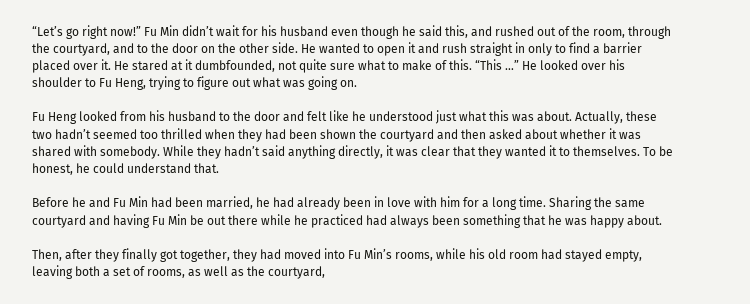“Let’s go right now!” Fu Min didn’t wait for his husband even though he said this, and rushed out of the room, through the courtyard, and to the door on the other side. He wanted to open it and rush straight in only to find a barrier placed over it. He stared at it dumbfounded, not quite sure what to make of this. “This …” He looked over his shoulder to Fu Heng, trying to figure out what was going on.

Fu Heng looked from his husband to the door and felt like he understood just what this was about. Actually, these two hadn’t seemed too thrilled when they had been shown the courtyard and then asked about whether it was shared with somebody. While they hadn’t said anything directly, it was clear that they wanted it to themselves. To be honest, he could understand that.

Before he and Fu Min had been married, he had already been in love with him for a long time. Sharing the same courtyard and having Fu Min be out there while he practiced had always been something that he was happy about.

Then, after they finally got together, they had moved into Fu Min’s rooms, while his old room had stayed empty, leaving both a set of rooms, as well as the courtyard,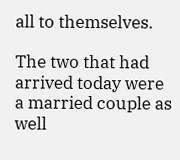all to themselves.

The two that had arrived today were a married couple as well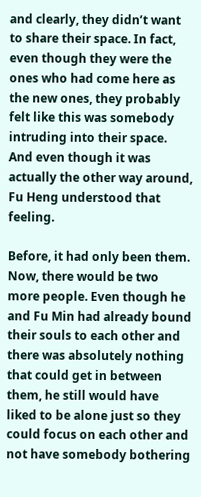and clearly, they didn’t want to share their space. In fact, even though they were the ones who had come here as the new ones, they probably felt like this was somebody intruding into their space. And even though it was actually the other way around, Fu Heng understood that feeling.

Before, it had only been them. Now, there would be two more people. Even though he and Fu Min had already bound their souls to each other and there was absolutely nothing that could get in between them, he still would have liked to be alone just so they could focus on each other and not have somebody bothering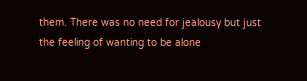them. There was no need for jealousy but just the feeling of wanting to be alone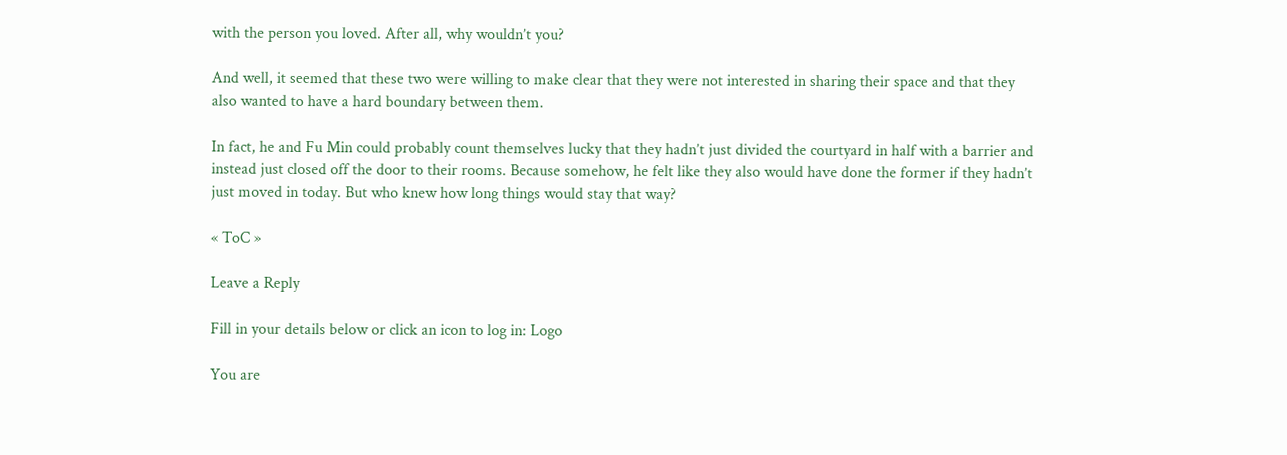with the person you loved. After all, why wouldn’t you?

And well, it seemed that these two were willing to make clear that they were not interested in sharing their space and that they also wanted to have a hard boundary between them.

In fact, he and Fu Min could probably count themselves lucky that they hadn’t just divided the courtyard in half with a barrier and instead just closed off the door to their rooms. Because somehow, he felt like they also would have done the former if they hadn’t just moved in today. But who knew how long things would stay that way?

« ToC »

Leave a Reply

Fill in your details below or click an icon to log in: Logo

You are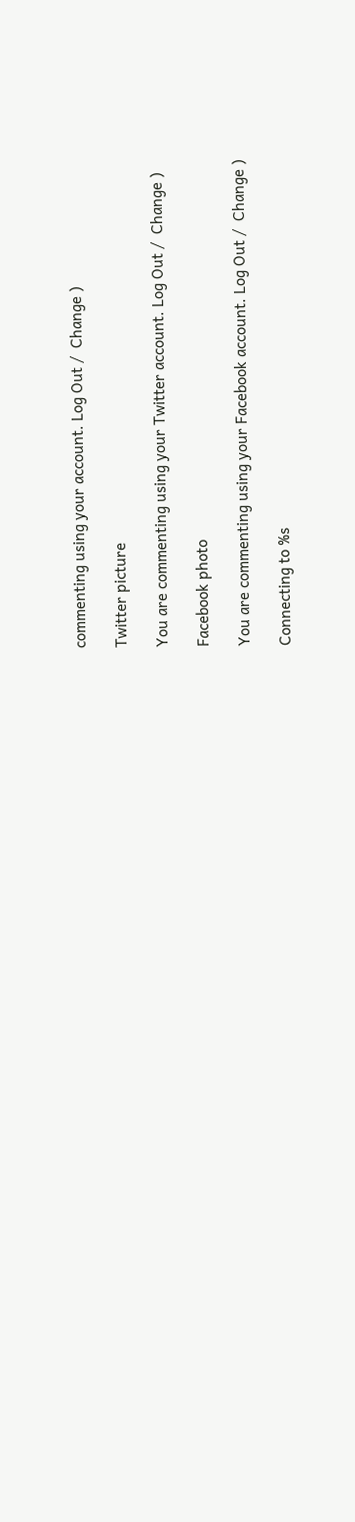commenting using your account. Log Out /  Change )

Twitter picture

You are commenting using your Twitter account. Log Out /  Change )

Facebook photo

You are commenting using your Facebook account. Log Out /  Change )

Connecting to %s